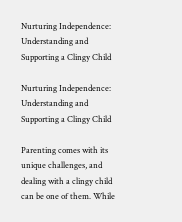Nurturing Independence: Understanding and Supporting a Clingy Child

Nurturing Independence: Understanding and Supporting a Clingy Child

Parenting comes with its unique challenges, and dealing with a clingy child can be one of them. While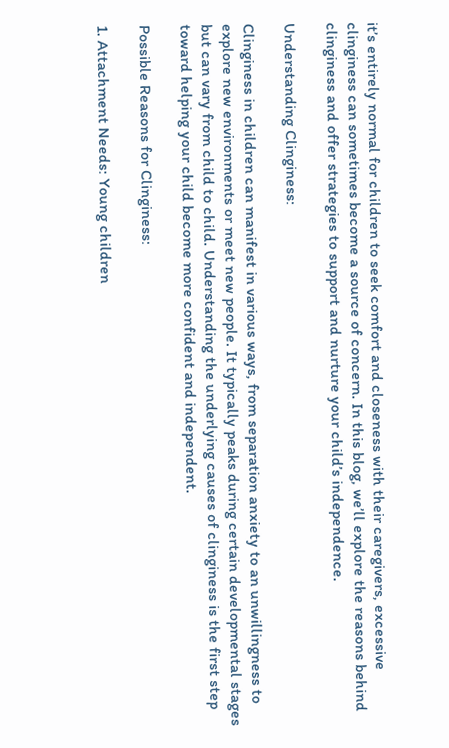it’s entirely normal for children to seek comfort and closeness with their caregivers, excessive clinginess can sometimes become a source of concern. In this blog, we’ll explore the reasons behind clinginess and offer strategies to support and nurture your child’s independence.

Understanding Clinginess:

Clinginess in children can manifest in various ways, from separation anxiety to an unwillingness to explore new environments or meet new people. It typically peaks during certain developmental stages but can vary from child to child. Understanding the underlying causes of clinginess is the first step toward helping your child become more confident and independent.

Possible Reasons for Clinginess:

1. Attachment Needs: Young children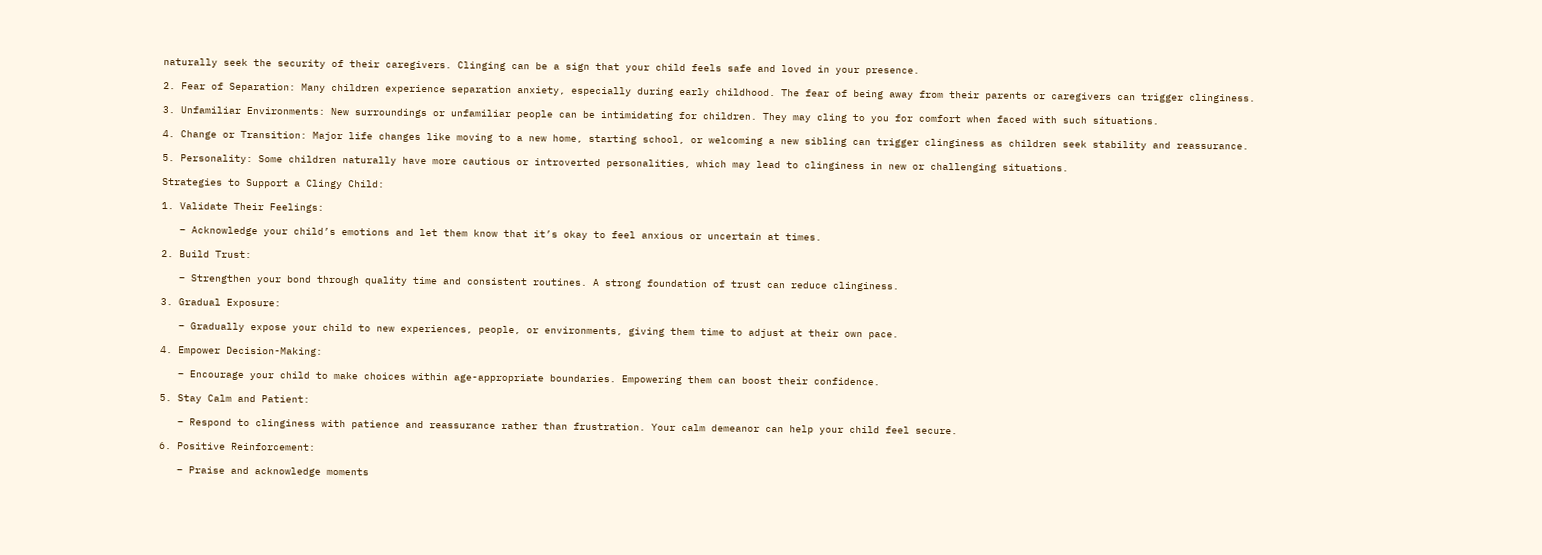naturally seek the security of their caregivers. Clinging can be a sign that your child feels safe and loved in your presence.

2. Fear of Separation: Many children experience separation anxiety, especially during early childhood. The fear of being away from their parents or caregivers can trigger clinginess.

3. Unfamiliar Environments: New surroundings or unfamiliar people can be intimidating for children. They may cling to you for comfort when faced with such situations.

4. Change or Transition: Major life changes like moving to a new home, starting school, or welcoming a new sibling can trigger clinginess as children seek stability and reassurance.

5. Personality: Some children naturally have more cautious or introverted personalities, which may lead to clinginess in new or challenging situations.

Strategies to Support a Clingy Child:

1. Validate Their Feelings:

   – Acknowledge your child’s emotions and let them know that it’s okay to feel anxious or uncertain at times.

2. Build Trust:

   – Strengthen your bond through quality time and consistent routines. A strong foundation of trust can reduce clinginess.

3. Gradual Exposure:

   – Gradually expose your child to new experiences, people, or environments, giving them time to adjust at their own pace.

4. Empower Decision-Making:

   – Encourage your child to make choices within age-appropriate boundaries. Empowering them can boost their confidence.

5. Stay Calm and Patient:

   – Respond to clinginess with patience and reassurance rather than frustration. Your calm demeanor can help your child feel secure.

6. Positive Reinforcement:

   – Praise and acknowledge moments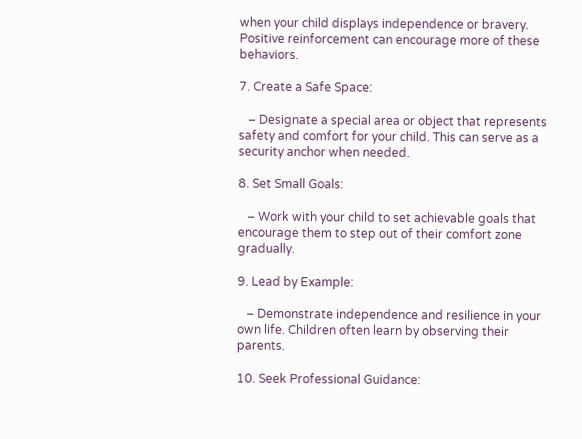when your child displays independence or bravery. Positive reinforcement can encourage more of these behaviors.

7. Create a Safe Space:

   – Designate a special area or object that represents safety and comfort for your child. This can serve as a security anchor when needed.

8. Set Small Goals:

   – Work with your child to set achievable goals that encourage them to step out of their comfort zone gradually.

9. Lead by Example:

   – Demonstrate independence and resilience in your own life. Children often learn by observing their parents.

10. Seek Professional Guidance: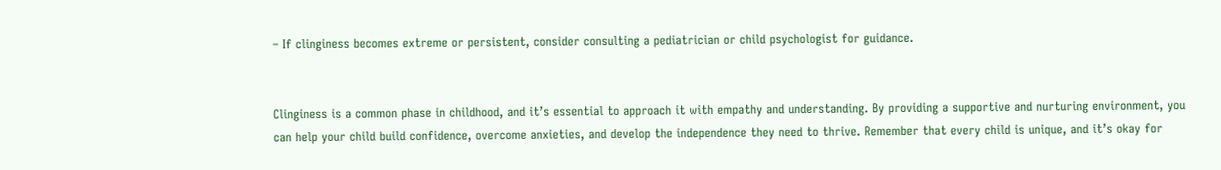– If clinginess becomes extreme or persistent, consider consulting a pediatrician or child psychologist for guidance.


Clinginess is a common phase in childhood, and it’s essential to approach it with empathy and understanding. By providing a supportive and nurturing environment, you can help your child build confidence, overcome anxieties, and develop the independence they need to thrive. Remember that every child is unique, and it’s okay for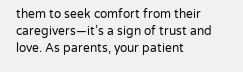them to seek comfort from their caregivers—it’s a sign of trust and love. As parents, your patient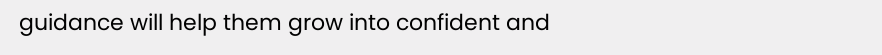guidance will help them grow into confident and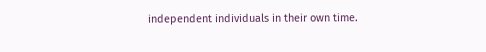independent individuals in their own time.